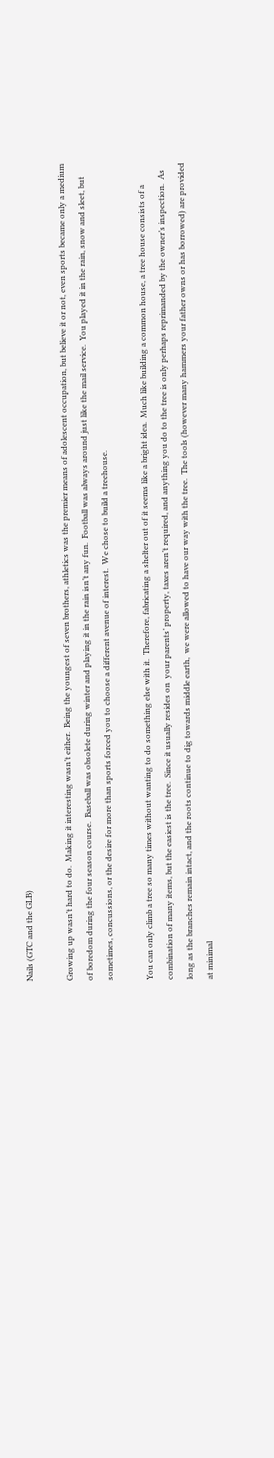Nails (GTC and the GLB)

Growing up wasn’t hard to do.  Making it interesting wasn’t either.  Being the youngest of seven brothers, athletics was the premier means of adolescent occupation, but believe it or not, even sports became only a medium of boredom during the four season course.  Baseball was obsolete during winter and playing it in the rain isn’t any fun.  Football was always around just like the mail service.  You played it in the rain, snow and sleet, but sometimes, concussions, or the desire for more than sports forced you to choose a different avenue of interest.  We chose to build a treehouse.

You can only climb a tree so many times without wanting to do something else with it.  Therefore, fabricating a shelter out of it seems like a bright idea.  Much like building a common house, a tree house consists of a combination of many items, but the easiest is the tree.  Since it usually resides on  your parents’ property, taxes aren’t required, and anything you do to the tree is only perhaps reprimanded by the owner’s inspection.  As long as the branches remain intact, and the roots continue to dig towards middle earth,  we were allowed to have our way with the tree.  The tools (however many hammers your father owns or has borrowed) are provided at minimal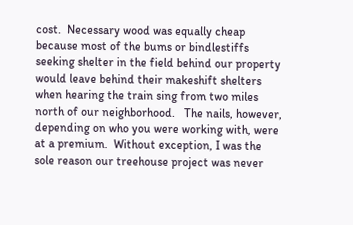cost.  Necessary wood was equally cheap because most of the bums or bindlestiffs seeking shelter in the field behind our property would leave behind their makeshift shelters when hearing the train sing from two miles north of our neighborhood.   The nails, however, depending on who you were working with, were at a premium.  Without exception, I was the sole reason our treehouse project was never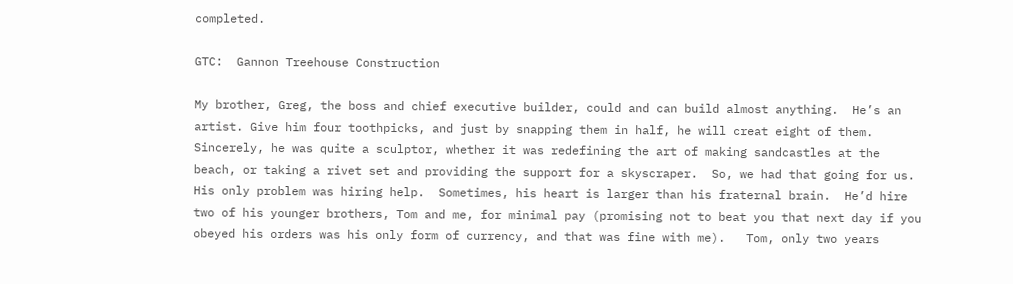completed.

GTC:  Gannon Treehouse Construction

My brother, Greg, the boss and chief executive builder, could and can build almost anything.  He’s an artist. Give him four toothpicks, and just by snapping them in half, he will creat eight of them.  Sincerely, he was quite a sculptor, whether it was redefining the art of making sandcastles at the beach, or taking a rivet set and providing the support for a skyscraper.  So, we had that going for us.  His only problem was hiring help.  Sometimes, his heart is larger than his fraternal brain.  He’d hire two of his younger brothers, Tom and me, for minimal pay (promising not to beat you that next day if you obeyed his orders was his only form of currency, and that was fine with me).   Tom, only two years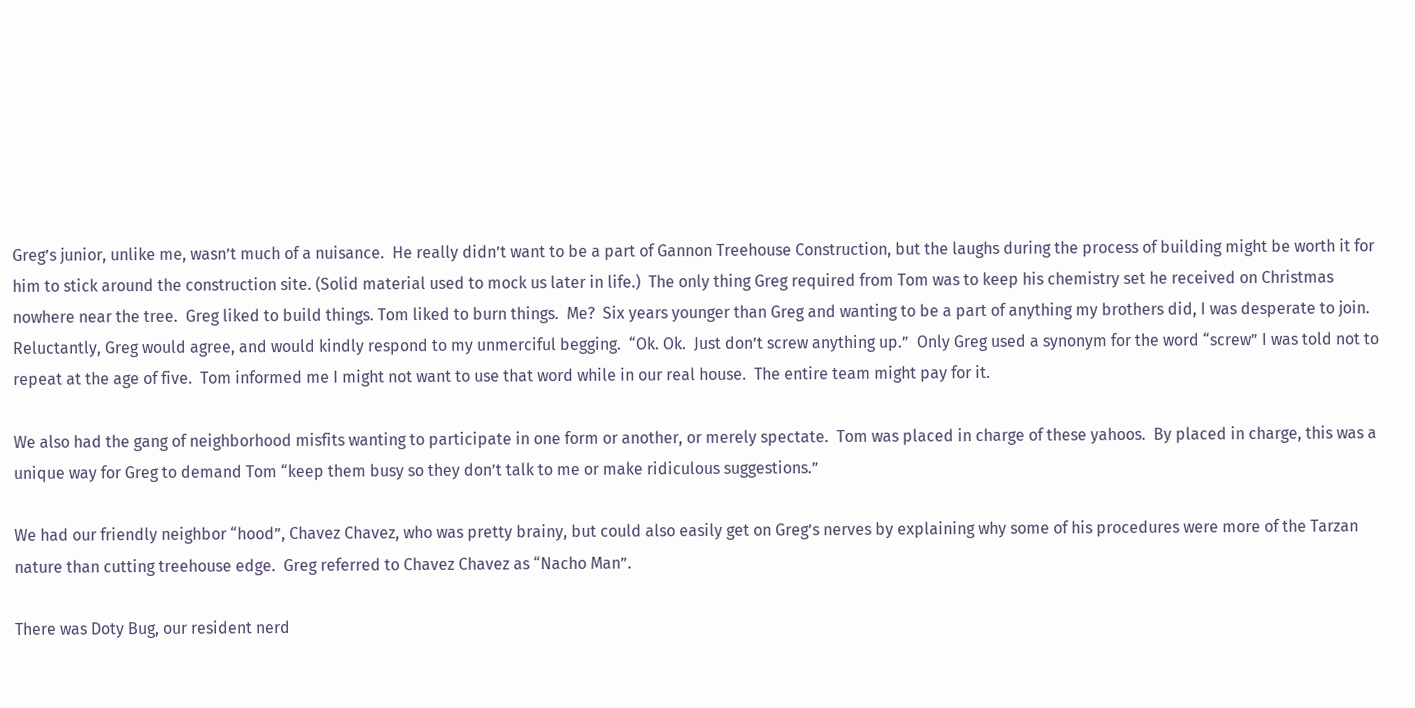Greg’s junior, unlike me, wasn’t much of a nuisance.  He really didn’t want to be a part of Gannon Treehouse Construction, but the laughs during the process of building might be worth it for him to stick around the construction site. (Solid material used to mock us later in life.)  The only thing Greg required from Tom was to keep his chemistry set he received on Christmas nowhere near the tree.  Greg liked to build things. Tom liked to burn things.  Me?  Six years younger than Greg and wanting to be a part of anything my brothers did, I was desperate to join.  Reluctantly, Greg would agree, and would kindly respond to my unmerciful begging.  “Ok. Ok.  Just don’t screw anything up.”  Only Greg used a synonym for the word “screw” I was told not to repeat at the age of five.  Tom informed me I might not want to use that word while in our real house.  The entire team might pay for it.

We also had the gang of neighborhood misfits wanting to participate in one form or another, or merely spectate.  Tom was placed in charge of these yahoos.  By placed in charge, this was a unique way for Greg to demand Tom “keep them busy so they don’t talk to me or make ridiculous suggestions.”

We had our friendly neighbor “hood”, Chavez Chavez, who was pretty brainy, but could also easily get on Greg’s nerves by explaining why some of his procedures were more of the Tarzan nature than cutting treehouse edge.  Greg referred to Chavez Chavez as “Nacho Man”.

There was Doty Bug, our resident nerd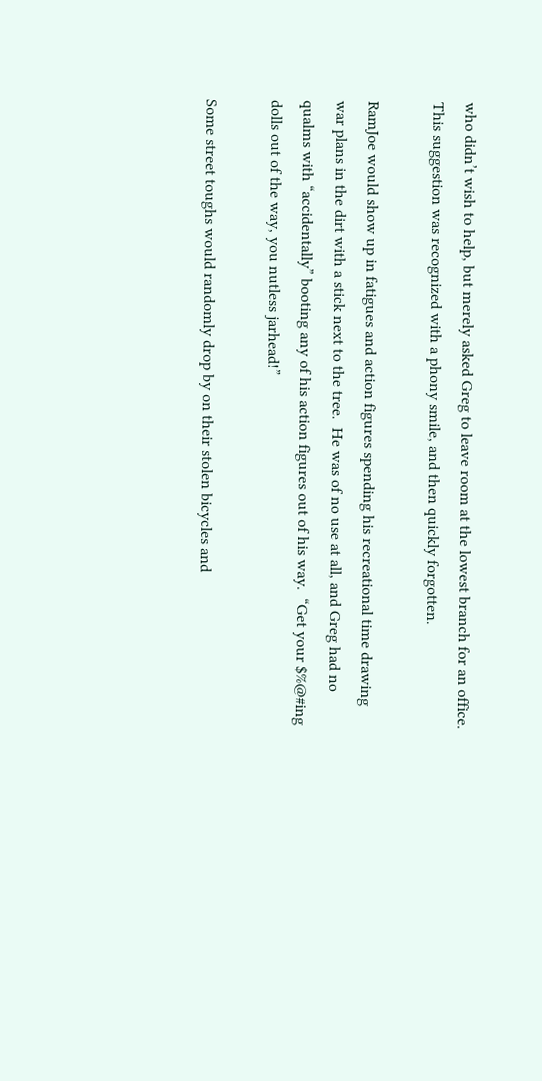who didn’t wish to help, but merely asked Greg to leave room at the lowest branch for an office.  This suggestion was recognized with a phony smile, and then quickly forgotten.

RamJoe would show up in fatigues and action figures spending his recreational time drawing war plans in the dirt with a stick next to the tree.  He was of no use at all, and Greg had no qualms with “accidentally” booting any of his action figures out of his way.  “Get your $%@#ing dolls out of the way, you nutless jarhead!”

Some street toughs would randomly drop by on their stolen bicycles and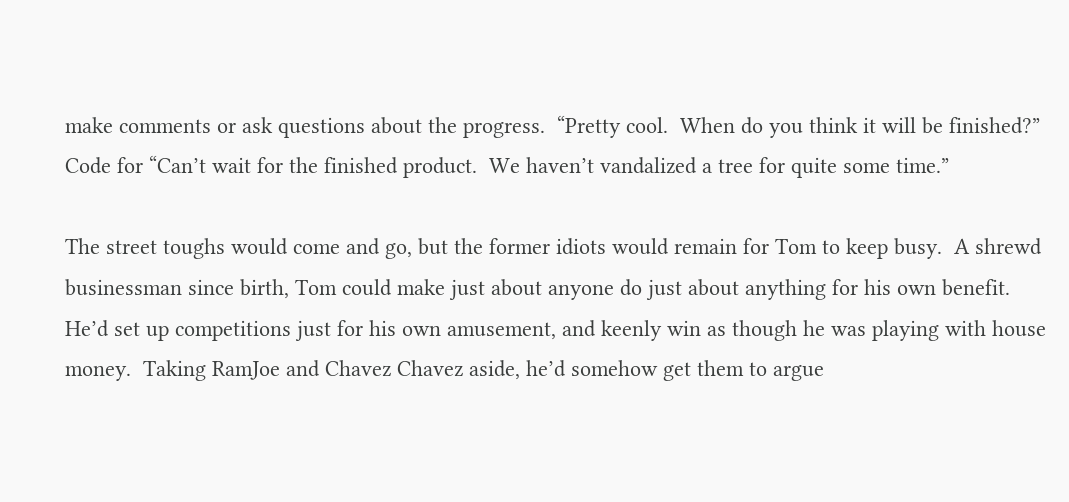make comments or ask questions about the progress.  “Pretty cool.  When do you think it will be finished?”  Code for “Can’t wait for the finished product.  We haven’t vandalized a tree for quite some time.”

The street toughs would come and go, but the former idiots would remain for Tom to keep busy.  A shrewd businessman since birth, Tom could make just about anyone do just about anything for his own benefit.  He’d set up competitions just for his own amusement, and keenly win as though he was playing with house money.  Taking RamJoe and Chavez Chavez aside, he’d somehow get them to argue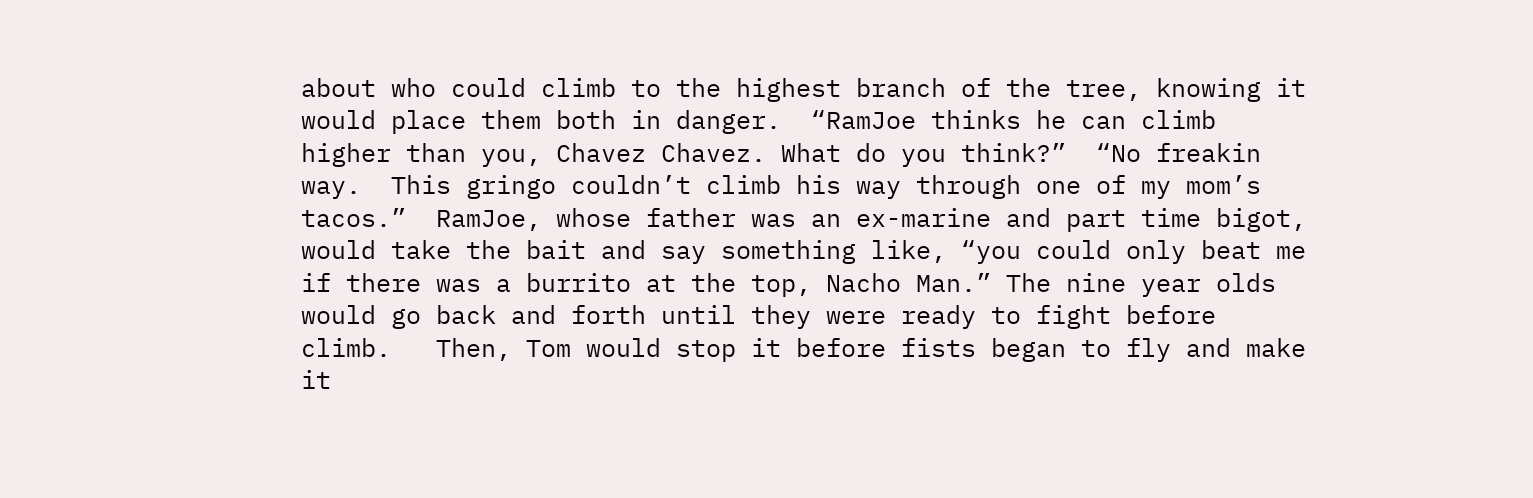about who could climb to the highest branch of the tree, knowing it would place them both in danger.  “RamJoe thinks he can climb higher than you, Chavez Chavez. What do you think?”  “No freakin way.  This gringo couldn’t climb his way through one of my mom’s tacos.”  RamJoe, whose father was an ex-marine and part time bigot, would take the bait and say something like, “you could only beat me if there was a burrito at the top, Nacho Man.” The nine year olds would go back and forth until they were ready to fight before climb.   Then, Tom would stop it before fists began to fly and make it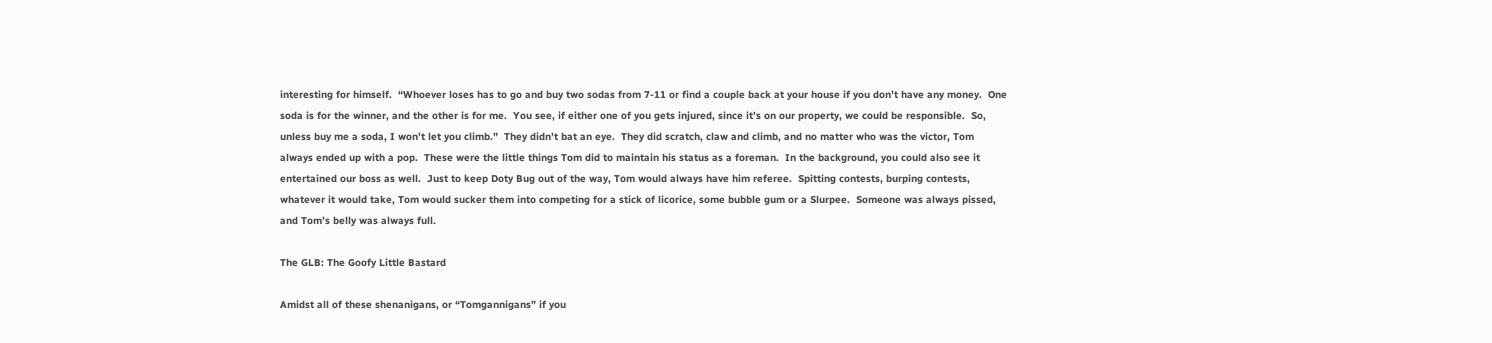interesting for himself.  “Whoever loses has to go and buy two sodas from 7-11 or find a couple back at your house if you don’t have any money.  One soda is for the winner, and the other is for me.  You see, if either one of you gets injured, since it’s on our property, we could be responsible.  So, unless buy me a soda, I won’t let you climb.”  They didn’t bat an eye.  They did scratch, claw and climb, and no matter who was the victor, Tom always ended up with a pop.  These were the little things Tom did to maintain his status as a foreman.  In the background, you could also see it entertained our boss as well.  Just to keep Doty Bug out of the way, Tom would always have him referee.  Spitting contests, burping contests, whatever it would take, Tom would sucker them into competing for a stick of licorice, some bubble gum or a Slurpee.  Someone was always pissed, and Tom’s belly was always full.

The GLB: The Goofy Little Bastard

Amidst all of these shenanigans, or “Tomgannigans” if you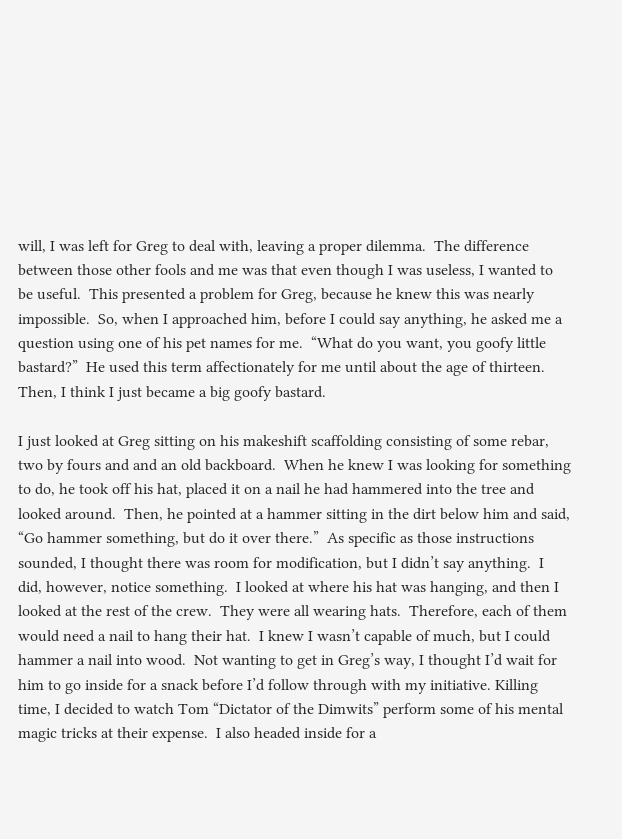will, I was left for Greg to deal with, leaving a proper dilemma.  The difference between those other fools and me was that even though I was useless, I wanted to be useful.  This presented a problem for Greg, because he knew this was nearly impossible.  So, when I approached him, before I could say anything, he asked me a question using one of his pet names for me.  “What do you want, you goofy little bastard?”  He used this term affectionately for me until about the age of thirteen.  Then, I think I just became a big goofy bastard.

I just looked at Greg sitting on his makeshift scaffolding consisting of some rebar, two by fours and and an old backboard.  When he knew I was looking for something to do, he took off his hat, placed it on a nail he had hammered into the tree and looked around.  Then, he pointed at a hammer sitting in the dirt below him and said, “Go hammer something, but do it over there.”  As specific as those instructions sounded, I thought there was room for modification, but I didn’t say anything.  I did, however, notice something.  I looked at where his hat was hanging, and then I looked at the rest of the crew.  They were all wearing hats.  Therefore, each of them would need a nail to hang their hat.  I knew I wasn’t capable of much, but I could hammer a nail into wood.  Not wanting to get in Greg’s way, I thought I’d wait for him to go inside for a snack before I’d follow through with my initiative. Killing time, I decided to watch Tom “Dictator of the Dimwits” perform some of his mental magic tricks at their expense.  I also headed inside for a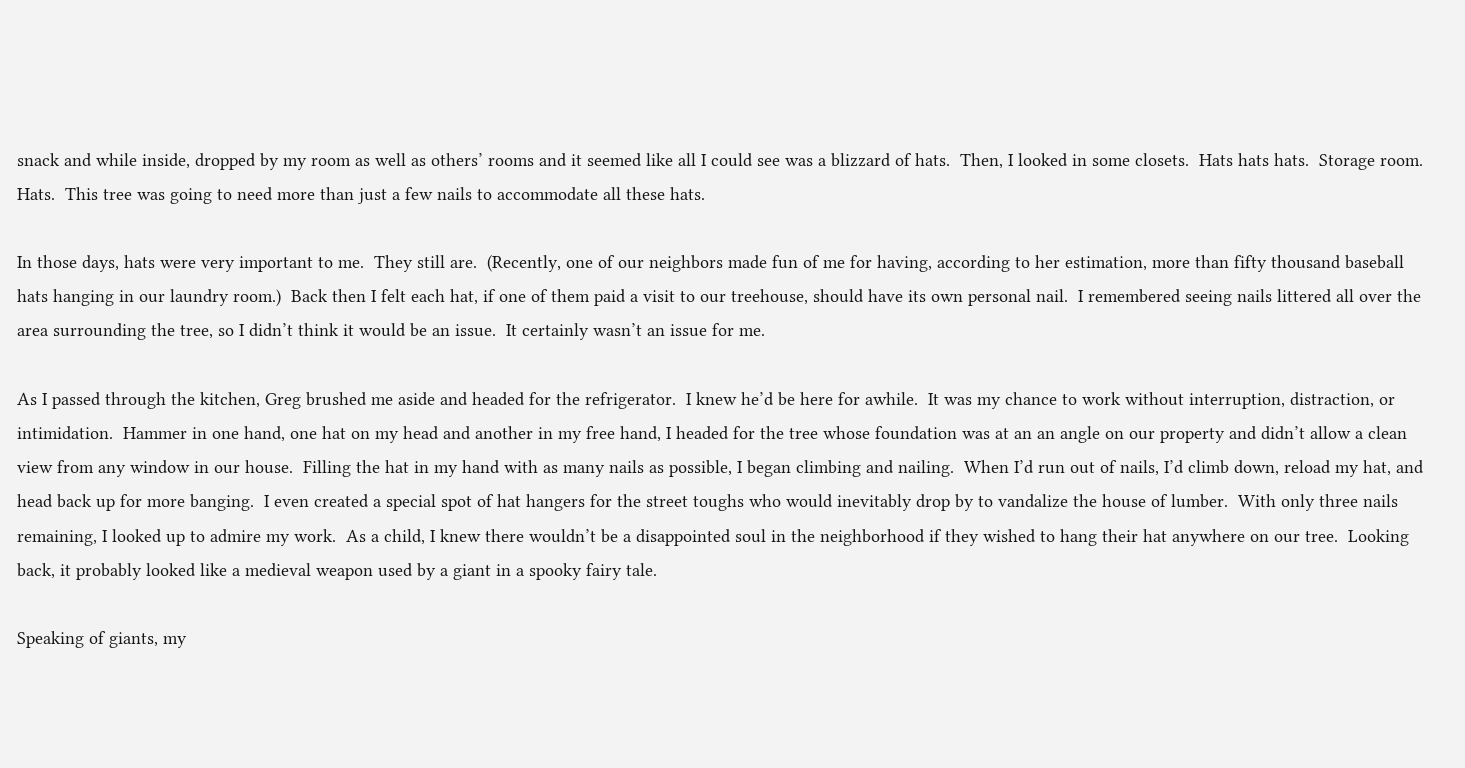snack and while inside, dropped by my room as well as others’ rooms and it seemed like all I could see was a blizzard of hats.  Then, I looked in some closets.  Hats hats hats.  Storage room.  Hats.  This tree was going to need more than just a few nails to accommodate all these hats.

In those days, hats were very important to me.  They still are.  (Recently, one of our neighbors made fun of me for having, according to her estimation, more than fifty thousand baseball hats hanging in our laundry room.)  Back then I felt each hat, if one of them paid a visit to our treehouse, should have its own personal nail.  I remembered seeing nails littered all over the area surrounding the tree, so I didn’t think it would be an issue.  It certainly wasn’t an issue for me.

As I passed through the kitchen, Greg brushed me aside and headed for the refrigerator.  I knew he’d be here for awhile.  It was my chance to work without interruption, distraction, or intimidation.  Hammer in one hand, one hat on my head and another in my free hand, I headed for the tree whose foundation was at an an angle on our property and didn’t allow a clean view from any window in our house.  Filling the hat in my hand with as many nails as possible, I began climbing and nailing.  When I’d run out of nails, I’d climb down, reload my hat, and head back up for more banging.  I even created a special spot of hat hangers for the street toughs who would inevitably drop by to vandalize the house of lumber.  With only three nails remaining, I looked up to admire my work.  As a child, I knew there wouldn’t be a disappointed soul in the neighborhood if they wished to hang their hat anywhere on our tree.  Looking back, it probably looked like a medieval weapon used by a giant in a spooky fairy tale.

Speaking of giants, my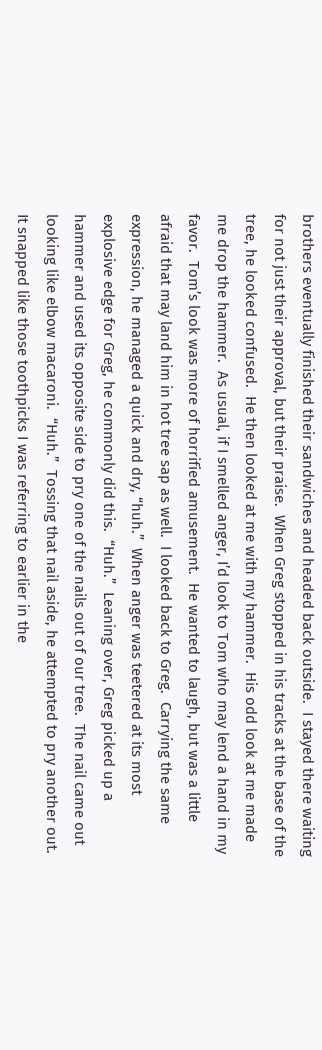brothers eventually finished their sandwiches and headed back outside.  I stayed there waiting for not just their approval, but their praise.  When Greg stopped in his tracks at the base of the tree, he looked confused.  He then looked at me with my hammer.  His odd look at me made me drop the hammer.  As usual, if I smelled anger, I’d look to Tom who may lend a hand in my favor.  Tom’s look was more of horrified amusement.  He wanted to laugh, but was a little afraid that may land him in hot tree sap as well.  I looked back to Greg.  Carrying the same expression, he managed a quick and dry, “huh.”  When anger was teetered at its most explosive edge for Greg, he commonly did this.  “Huh.”  Leaning over, Greg picked up a hammer and used its opposite side to pry one of the nails out of our tree.  The nail came out looking like elbow macaroni.  “Huh.”  Tossing that nail aside, he attempted to pry another out.  It snapped like those toothpicks I was referring to earlier in the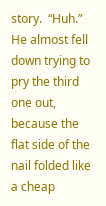story.  “Huh.”  He almost fell down trying to pry the third one out, because the flat side of the nail folded like a cheap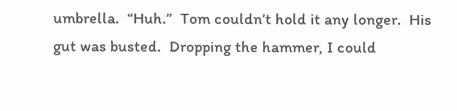umbrella.  “Huh.”  Tom couldn’t hold it any longer.  His gut was busted.  Dropping the hammer, I could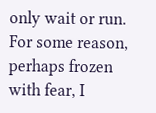only wait or run.  For some reason, perhaps frozen with fear, I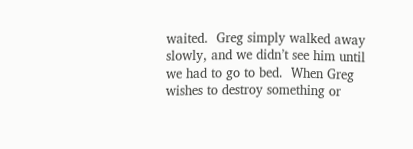waited.  Greg simply walked away slowly, and we didn’t see him until we had to go to bed.  When Greg wishes to destroy something or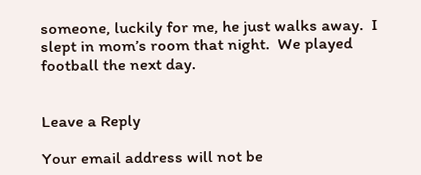someone, luckily for me, he just walks away.  I slept in mom’s room that night.  We played football the next day.


Leave a Reply

Your email address will not be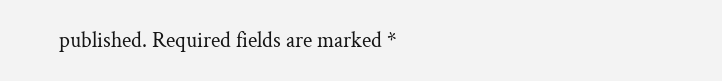published. Required fields are marked *